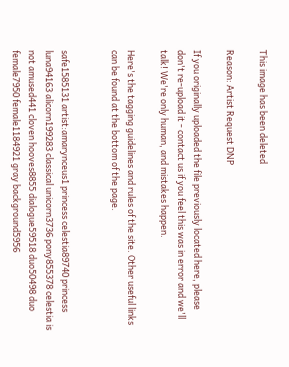This image has been deleted

Reason: Artist Request DNP

If you originally uploaded the file previously located here, please don't re-upload it - contact us if you feel this was in error and we'll talk! We're only human, and mistakes happen.

Here's the tagging guidelines and rules of the site. Other useful links can be found at the bottom of the page.


safe1585131 artist:amarynceus1 princess celestia89740 princess luna94163 alicorn199283 classical unicorn3736 pony855378 celestia is not amused441 cloven hooves8855 dialogue59518 duo50498 duo female7950 female1184921 gray background5956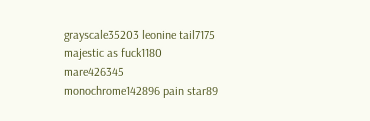grayscale35203 leonine tail7175 majestic as fuck1180 mare426345 monochrome142896 pain star89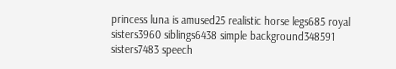princess luna is amused25 realistic horse legs685 royal sisters3960 siblings6438 simple background348591 sisters7483 speech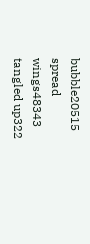bubble20515 spread wings48343 tangled up322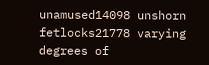unamused14098 unshorn fetlocks21778 varying degrees of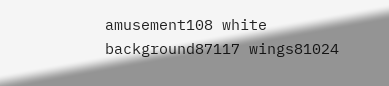amusement108 white background87117 wings81024